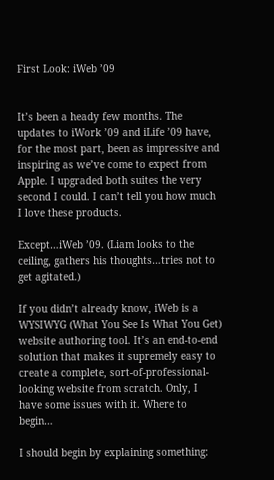First Look: iWeb ’09


It’s been a heady few months. The updates to iWork ’09 and iLife ’09 have, for the most part, been as impressive and inspiring as we’ve come to expect from Apple. I upgraded both suites the very second I could. I can’t tell you how much I love these products.

Except…iWeb ’09. (Liam looks to the ceiling, gathers his thoughts…tries not to get agitated.)

If you didn’t already know, iWeb is a WYSIWYG (What You See Is What You Get) website authoring tool. It’s an end-to-end solution that makes it supremely easy to create a complete, sort-of-professional-looking website from scratch. Only, I have some issues with it. Where to begin…

I should begin by explaining something: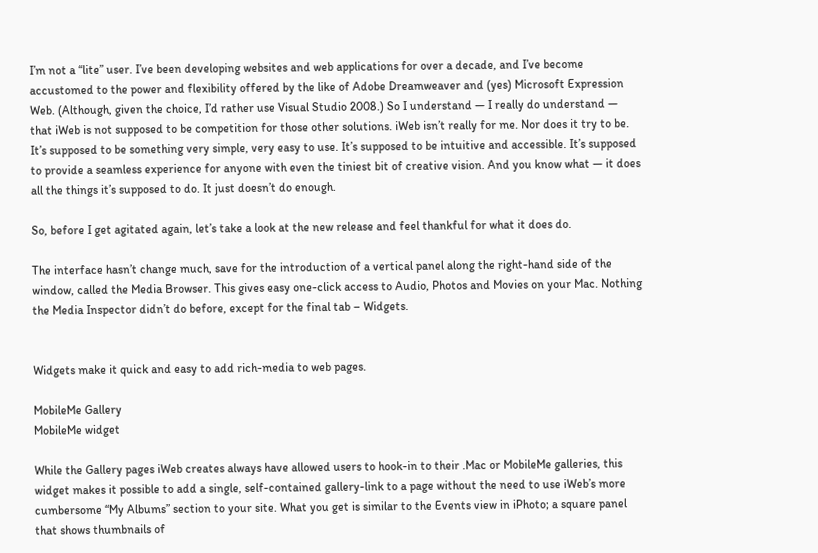I’m not a “lite” user. I’ve been developing websites and web applications for over a decade, and I’ve become accustomed to the power and flexibility offered by the like of Adobe Dreamweaver and (yes) Microsoft Expression Web. (Although, given the choice, I’d rather use Visual Studio 2008.) So I understand — I really do understand — that iWeb is not supposed to be competition for those other solutions. iWeb isn’t really for me. Nor does it try to be. It’s supposed to be something very simple, very easy to use. It’s supposed to be intuitive and accessible. It’s supposed to provide a seamless experience for anyone with even the tiniest bit of creative vision. And you know what — it does all the things it’s supposed to do. It just doesn’t do enough.

So, before I get agitated again, let’s take a look at the new release and feel thankful for what it does do.

The interface hasn’t change much, save for the introduction of a vertical panel along the right-hand side of the window, called the Media Browser. This gives easy one-click access to Audio, Photos and Movies on your Mac. Nothing the Media Inspector didn’t do before, except for the final tab – Widgets.


Widgets make it quick and easy to add rich-media to web pages.

MobileMe Gallery
MobileMe widget

While the Gallery pages iWeb creates always have allowed users to hook-in to their .Mac or MobileMe galleries, this widget makes it possible to add a single, self-contained gallery-link to a page without the need to use iWeb’s more cumbersome “My Albums” section to your site. What you get is similar to the Events view in iPhoto; a square panel that shows thumbnails of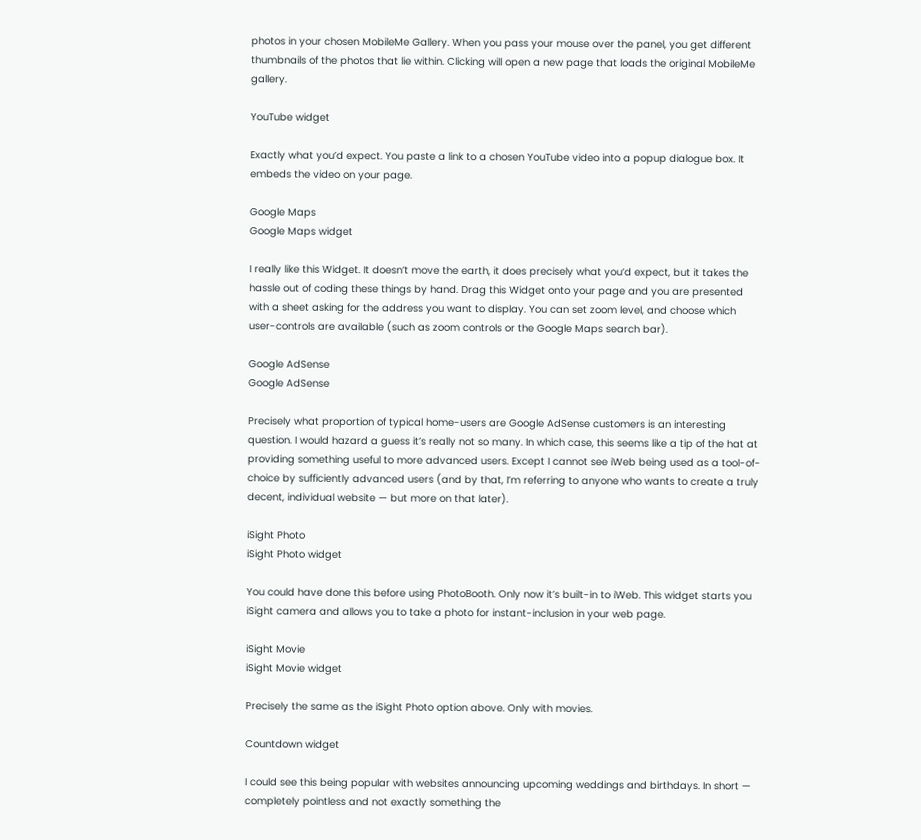photos in your chosen MobileMe Gallery. When you pass your mouse over the panel, you get different thumbnails of the photos that lie within. Clicking will open a new page that loads the original MobileMe gallery.

YouTube widget

Exactly what you’d expect. You paste a link to a chosen YouTube video into a popup dialogue box. It embeds the video on your page.

Google Maps
Google Maps widget

I really like this Widget. It doesn’t move the earth, it does precisely what you’d expect, but it takes the hassle out of coding these things by hand. Drag this Widget onto your page and you are presented with a sheet asking for the address you want to display. You can set zoom level, and choose which user-controls are available (such as zoom controls or the Google Maps search bar).

Google AdSense
Google AdSense

Precisely what proportion of typical home-users are Google AdSense customers is an interesting question. I would hazard a guess it’s really not so many. In which case, this seems like a tip of the hat at providing something useful to more advanced users. Except I cannot see iWeb being used as a tool-of-choice by sufficiently advanced users (and by that, I’m referring to anyone who wants to create a truly decent, individual website — but more on that later).

iSight Photo
iSight Photo widget

You could have done this before using PhotoBooth. Only now it’s built-in to iWeb. This widget starts you iSight camera and allows you to take a photo for instant-inclusion in your web page.

iSight Movie
iSight Movie widget

Precisely the same as the iSight Photo option above. Only with movies.

Countdown widget

I could see this being popular with websites announcing upcoming weddings and birthdays. In short — completely pointless and not exactly something the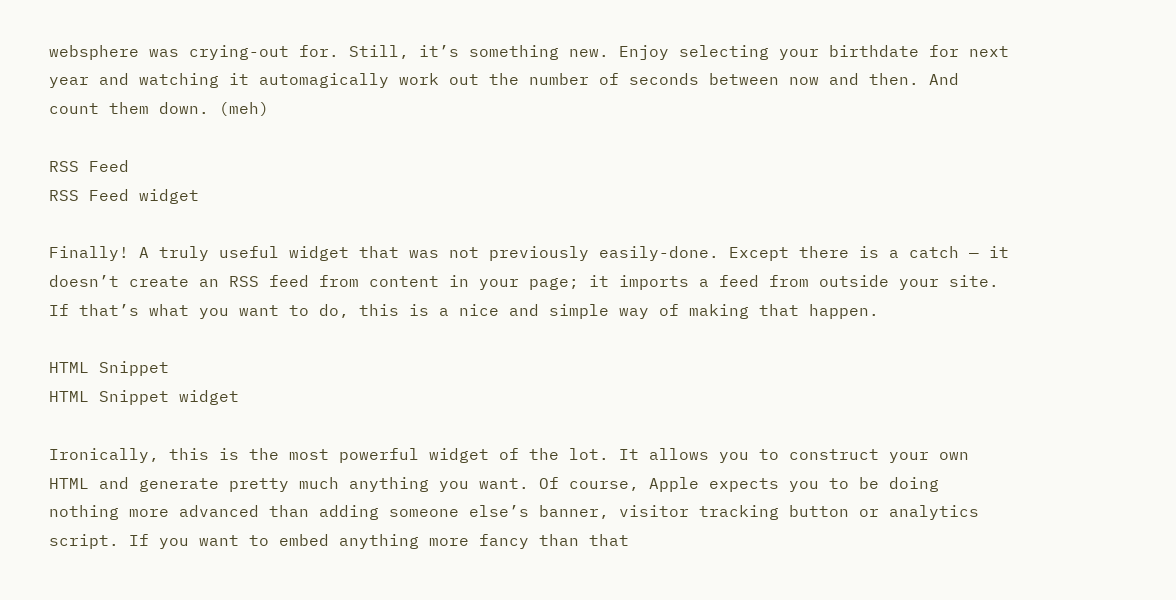websphere was crying-out for. Still, it’s something new. Enjoy selecting your birthdate for next year and watching it automagically work out the number of seconds between now and then. And count them down. (meh)

RSS Feed
RSS Feed widget

Finally! A truly useful widget that was not previously easily-done. Except there is a catch — it doesn’t create an RSS feed from content in your page; it imports a feed from outside your site. If that’s what you want to do, this is a nice and simple way of making that happen.

HTML Snippet
HTML Snippet widget

Ironically, this is the most powerful widget of the lot. It allows you to construct your own HTML and generate pretty much anything you want. Of course, Apple expects you to be doing nothing more advanced than adding someone else’s banner, visitor tracking button or analytics script. If you want to embed anything more fancy than that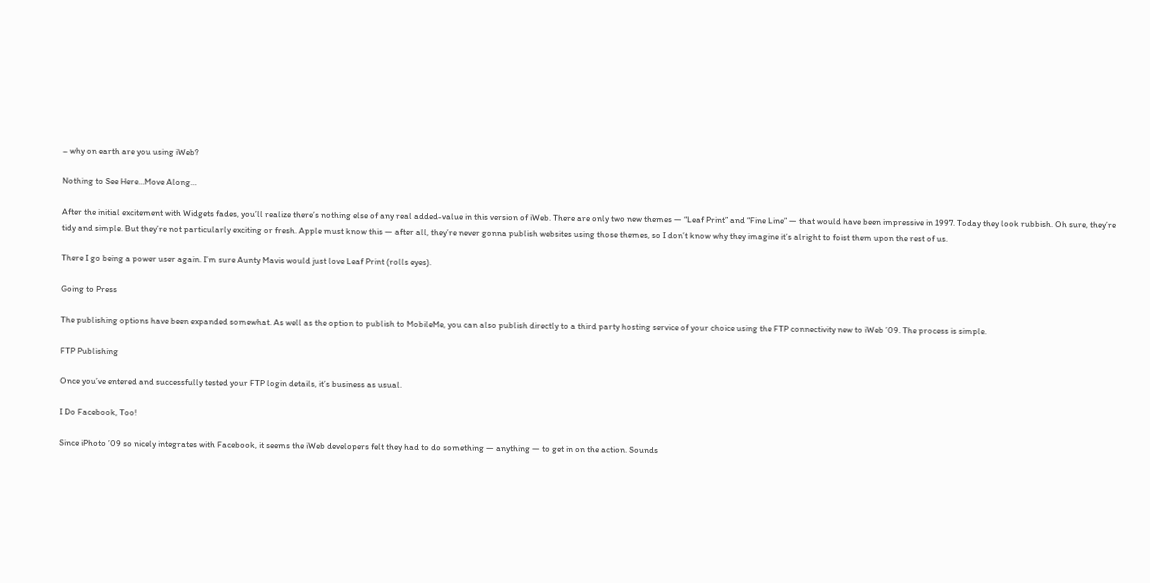– why on earth are you using iWeb?

Nothing to See Here…Move Along…

After the initial excitement with Widgets fades, you’ll realize there’s nothing else of any real added-value in this version of iWeb. There are only two new themes — “Leaf Print” and “Fine Line” — that would have been impressive in 1997. Today they look rubbish. Oh sure, they’re tidy and simple. But they’re not particularly exciting or fresh. Apple must know this — after all, they’re never gonna publish websites using those themes, so I don’t know why they imagine it’s alright to foist them upon the rest of us.

There I go being a power user again. I’m sure Aunty Mavis would just love Leaf Print (rolls eyes).

Going to Press

The publishing options have been expanded somewhat. As well as the option to publish to MobileMe, you can also publish directly to a third party hosting service of your choice using the FTP connectivity new to iWeb ’09. The process is simple.

FTP Publishing

Once you’ve entered and successfully tested your FTP login details, it’s business as usual.

I Do Facebook, Too!

Since iPhoto ’09 so nicely integrates with Facebook, it seems the iWeb developers felt they had to do something — anything — to get in on the action. Sounds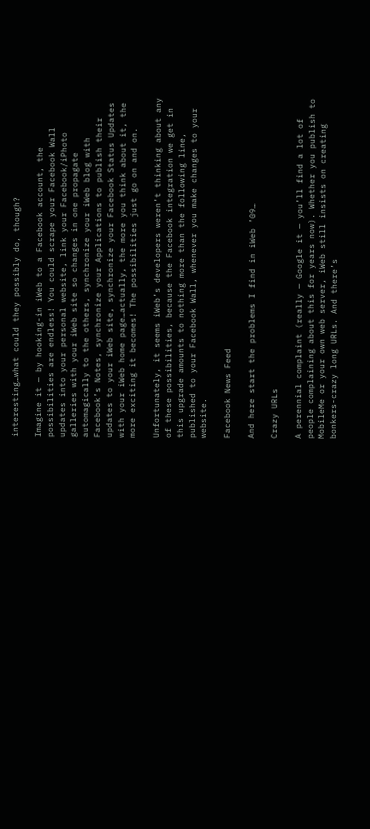interesting…what could they possibly do, though?

Imagine it — by hooking-in iWeb to a Facebook account, the possibilities are endless! You could scrape your Facebook Wall updates into your personal website, link your Facebook/iPhoto galleries with your iWeb site so changes in one propagate automagically to the others, synchronize your iWeb blog with Facebook’s Notes, synchronize your Applications to publish their updates to your iWeb site, synchronize your Facebook Status Updates with your iWeb home page…actually, the more you think about it, the more exciting it becomes! The possibilities just go on and on.

Unfortunately, it seems iWeb’s developers weren’t thinking about any of these possibilities, because the Facebook integration we get in this upgrade amounts to nothing more than the following line, published to your Facebook Wall, whenever you make changes to your website.

Facebook News Feed

And here start the problems I find in iWeb ’09…

Crazy URLs

A perennial complaint (really — Google it — you’ll find a lot of people complaining about this for years now). Whether you publish to MobileMe or your own web server, iWeb still insists on creating bonkers-crazy long URLs. And there’s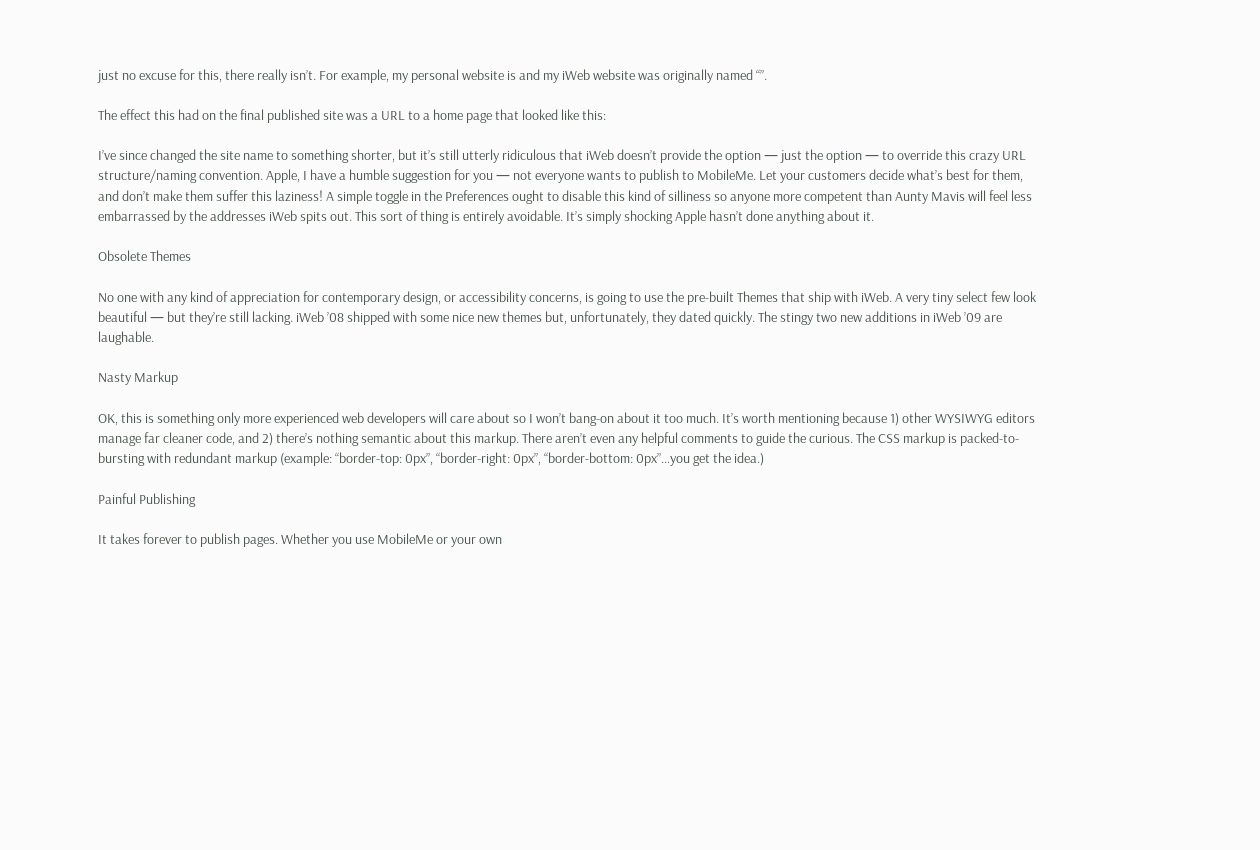just no excuse for this, there really isn’t. For example, my personal website is and my iWeb website was originally named “”.

The effect this had on the final published site was a URL to a home page that looked like this:

I’ve since changed the site name to something shorter, but it’s still utterly ridiculous that iWeb doesn’t provide the option — just the option — to override this crazy URL structure/naming convention. Apple, I have a humble suggestion for you — not everyone wants to publish to MobileMe. Let your customers decide what’s best for them, and don’t make them suffer this laziness! A simple toggle in the Preferences ought to disable this kind of silliness so anyone more competent than Aunty Mavis will feel less embarrassed by the addresses iWeb spits out. This sort of thing is entirely avoidable. It’s simply shocking Apple hasn’t done anything about it.

Obsolete Themes

No one with any kind of appreciation for contemporary design, or accessibility concerns, is going to use the pre-built Themes that ship with iWeb. A very tiny select few look beautiful — but they’re still lacking. iWeb ’08 shipped with some nice new themes but, unfortunately, they dated quickly. The stingy two new additions in iWeb ’09 are laughable.

Nasty Markup

OK, this is something only more experienced web developers will care about so I won’t bang-on about it too much. It’s worth mentioning because 1) other WYSIWYG editors manage far cleaner code, and 2) there’s nothing semantic about this markup. There aren’t even any helpful comments to guide the curious. The CSS markup is packed-to-bursting with redundant markup (example: “border-top: 0px”, “border-right: 0px”, “border-bottom: 0px”…you get the idea.)

Painful Publishing

It takes forever to publish pages. Whether you use MobileMe or your own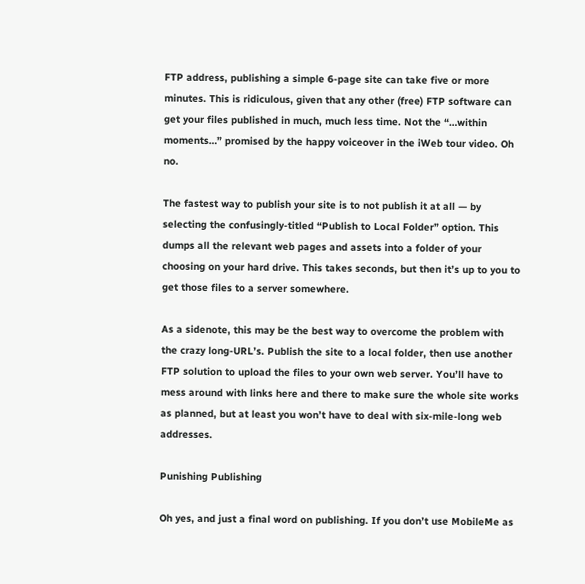FTP address, publishing a simple 6-page site can take five or more minutes. This is ridiculous, given that any other (free) FTP software can get your files published in much, much less time. Not the “…within moments…” promised by the happy voiceover in the iWeb tour video. Oh no.

The fastest way to publish your site is to not publish it at all — by selecting the confusingly-titled “Publish to Local Folder” option. This dumps all the relevant web pages and assets into a folder of your choosing on your hard drive. This takes seconds, but then it’s up to you to get those files to a server somewhere.

As a sidenote, this may be the best way to overcome the problem with the crazy long-URL’s. Publish the site to a local folder, then use another FTP solution to upload the files to your own web server. You’ll have to mess around with links here and there to make sure the whole site works as planned, but at least you won’t have to deal with six-mile-long web addresses.

Punishing Publishing

Oh yes, and just a final word on publishing. If you don’t use MobileMe as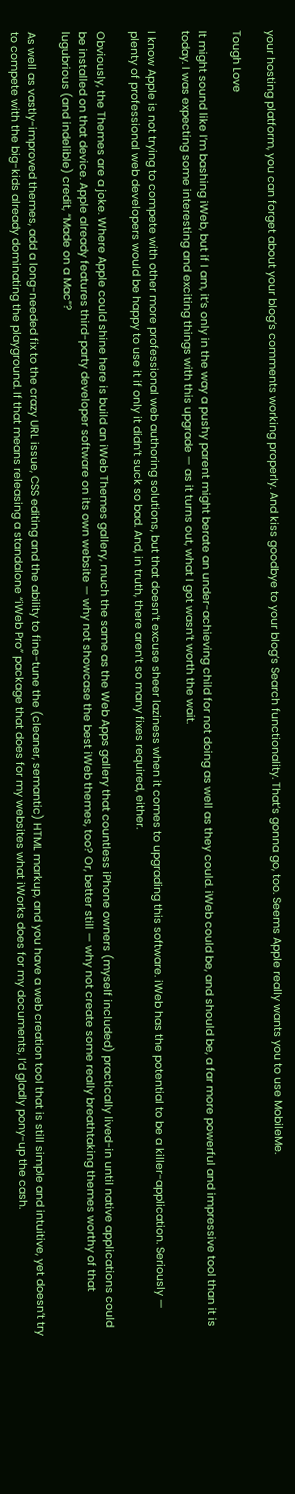your hosting platform, you can forget about your blog’s comments working properly. And kiss goodbye to your blog’s Search functionality. That’s gonna go, too. Seems Apple really wants you to use MobileMe.

Tough Love

It might sound like I’m bashing iWeb, but if I am, it’s only in the way a pushy parent might berate an under-achieving child for not doing as well as they could. iWeb could be, and should be, a far more powerful and impressive tool than it is today. I was expecting some interesting and exciting things with this upgrade — as it turns out, what I got wasn’t worth the wait.

I know Apple is not trying to compete with other more professional web authoring solutions, but that doesn’t excuse sheer laziness when it comes to upgrading this software. iWeb has the potential to be a killer-application. Seriously — plenty of professional web developers would be happy to use it if only it didn’t suck so bad. And, in truth, there aren’t so many fixes required, either.

Obviously, the Themes are a joke. Where Apple could shine here is build an iWeb Themes gallery, much the same as the Web Apps gallery that countless iPhone owners (myself included) practically lived-in until native applications could be installed on that device. Apple already features third-party developer software on its own website — why not showcase the best iWeb themes, too? Or, better still — why not create some really breathtaking themes worthy of that lugubrious (and indelible) credit, “Made on a Mac”?

As well as vastly-improved themes, add a long-needed fix to the crazy URL issue, CSS editing and the ability to fine-tune the (cleaner, semantic) HTML markup, and you have a web creation tool that is still simple and intuitive, yet doesn’t try to compete with the big-kids already dominating the playground. If that means releasing a standalone “iWeb Pro” package that does for my websites what iWorks does for my documents, I’d gladly pony-up the cash.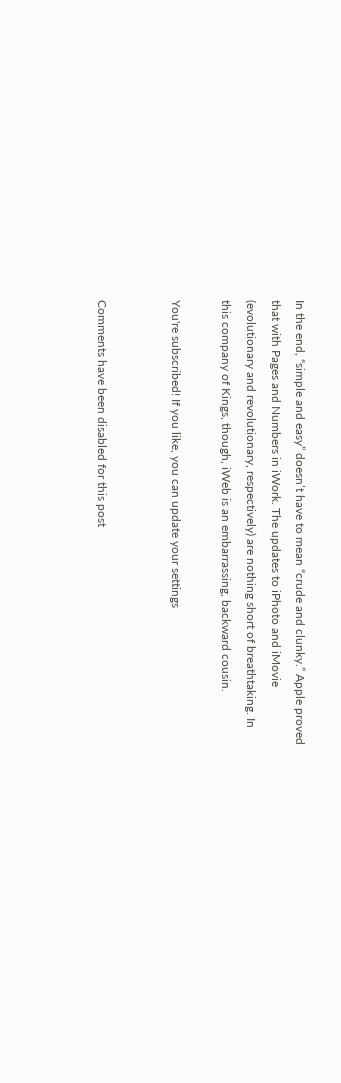In the end, “simple and easy” doesn’t have to mean “crude and clunky.” Apple proved that with Pages and Numbers in iWork. The updates to iPhoto and iMovie (evolutionary and revolutionary, respectively) are nothing short of breathtaking. In this company of Kings, though, iWeb is an embarrassing, backward cousin.

You're subscribed! If you like, you can update your settings


Comments have been disabled for this post